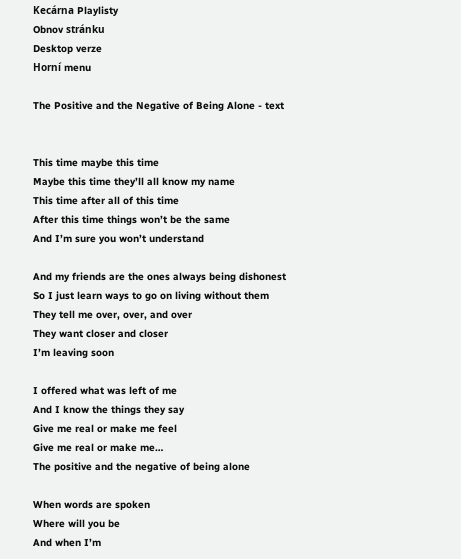Kecárna Playlisty
Obnov stránku
Desktop verze
Horní menu

The Positive and the Negative of Being Alone - text


This time maybe this time
Maybe this time they’ll all know my name
This time after all of this time
After this time things won’t be the same
And I’m sure you won’t understand

And my friends are the ones always being dishonest
So I just learn ways to go on living without them
They tell me over, over, and over
They want closer and closer
I’m leaving soon

I offered what was left of me
And I know the things they say
Give me real or make me feel
Give me real or make me…
The positive and the negative of being alone

When words are spoken
Where will you be
And when I’m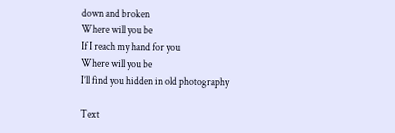down and broken
Where will you be
If I reach my hand for you
Where will you be
I’ll find you hidden in old photography

Text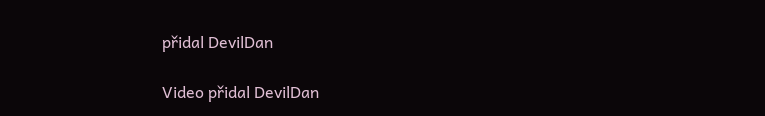přidal DevilDan

Video přidal DevilDan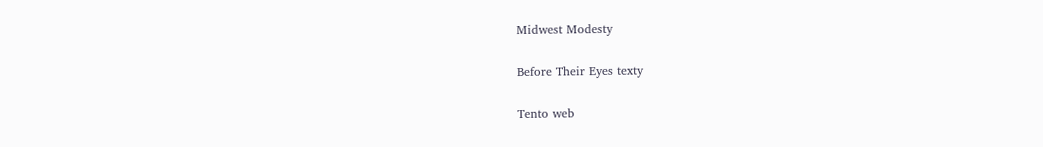Midwest Modesty

Before Their Eyes texty

Tento web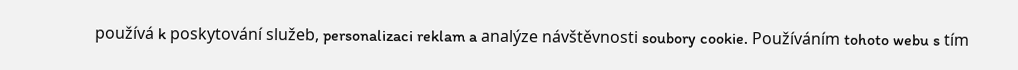používá k poskytování služeb, personalizaci reklam a analýze návštěvnosti soubory cookie. Používáním tohoto webu s tím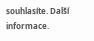souhlasíte. Další informace.